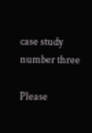case study number three

Please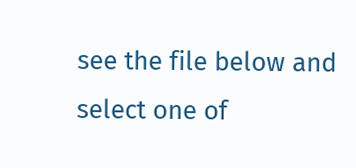see the file below and select one of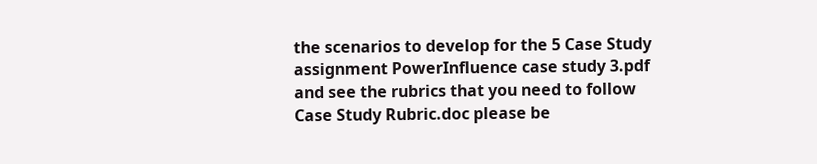the scenarios to develop for the 5 Case Study assignment PowerInfluence case study 3.pdf and see the rubrics that you need to follow Case Study Rubric.doc please be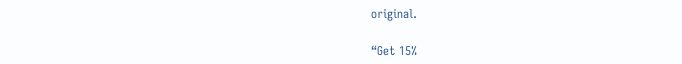original.

“Get 15%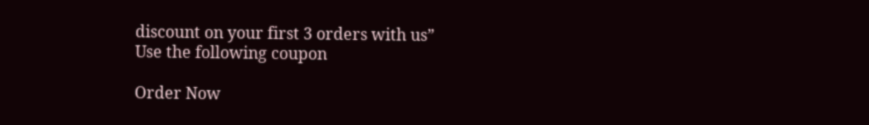discount on your first 3 orders with us”
Use the following coupon

Order Now